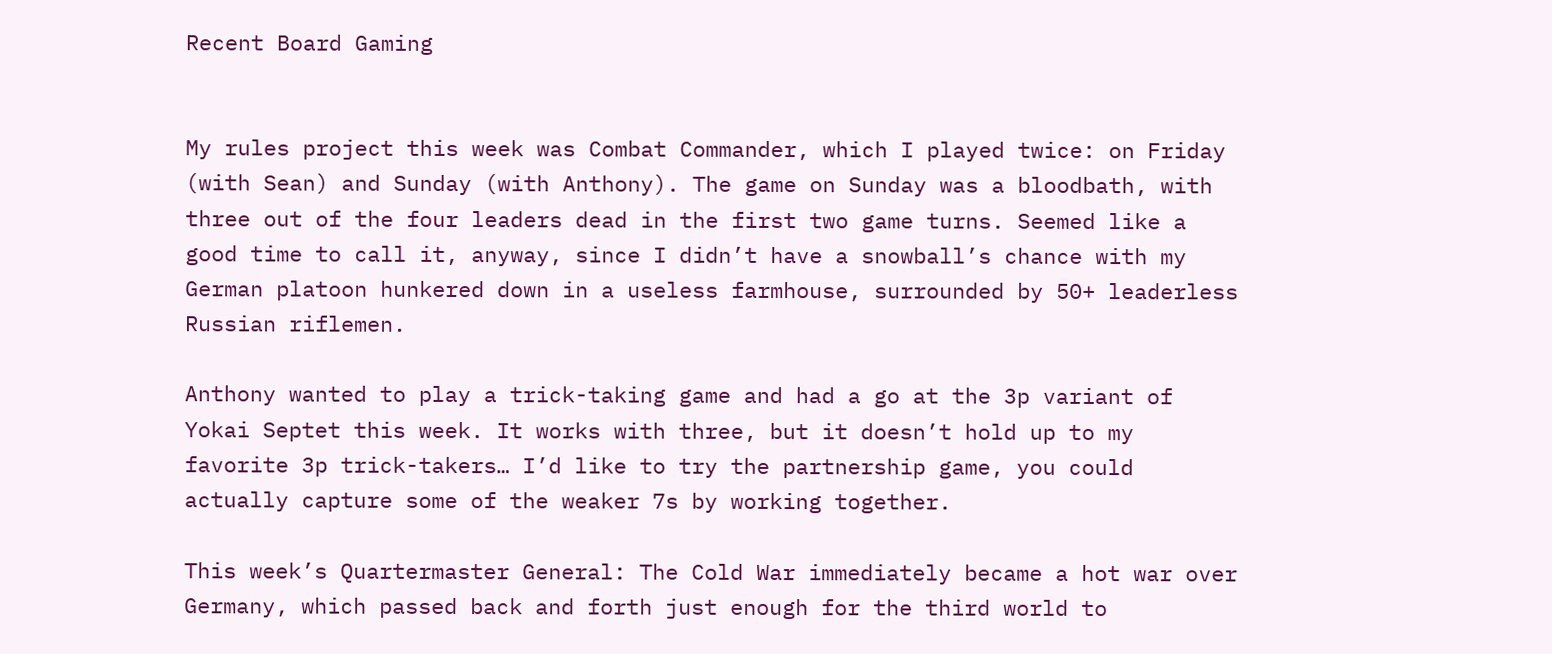Recent Board Gaming


My rules project this week was Combat Commander, which I played twice: on Friday (with Sean) and Sunday (with Anthony). The game on Sunday was a bloodbath, with three out of the four leaders dead in the first two game turns. Seemed like a good time to call it, anyway, since I didn’t have a snowball’s chance with my German platoon hunkered down in a useless farmhouse, surrounded by 50+ leaderless Russian riflemen.

Anthony wanted to play a trick-taking game and had a go at the 3p variant of Yokai Septet this week. It works with three, but it doesn’t hold up to my favorite 3p trick-takers… I’d like to try the partnership game, you could actually capture some of the weaker 7s by working together.

This week’s Quartermaster General: The Cold War immediately became a hot war over Germany, which passed back and forth just enough for the third world to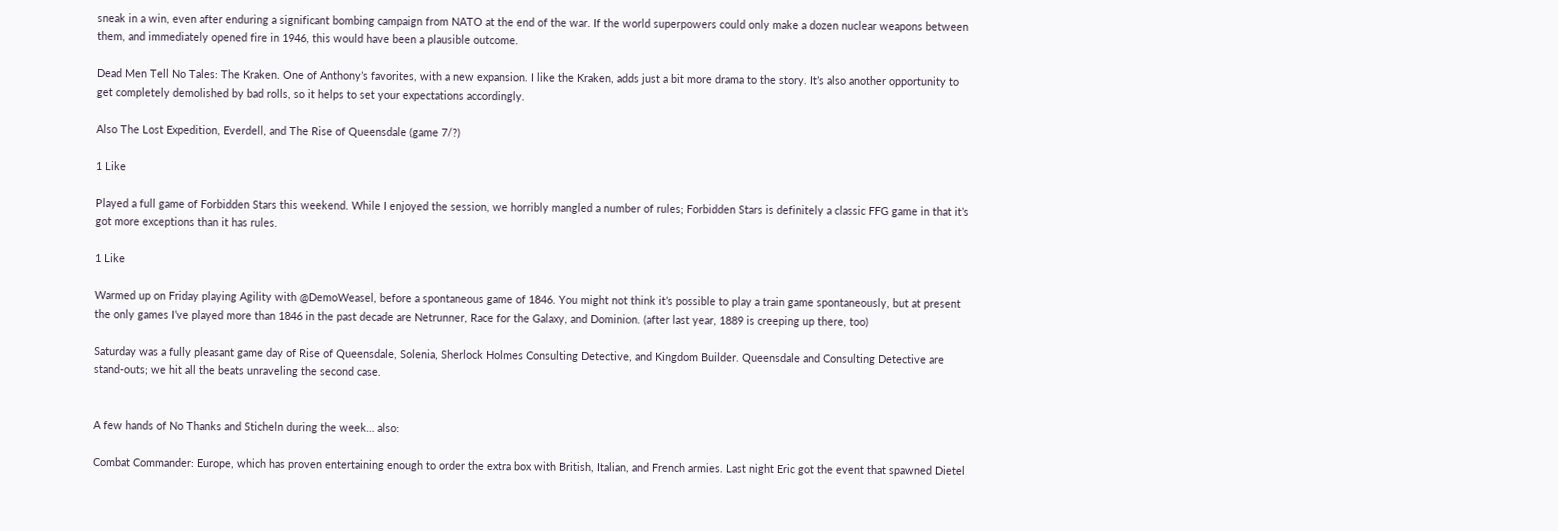sneak in a win, even after enduring a significant bombing campaign from NATO at the end of the war. If the world superpowers could only make a dozen nuclear weapons between them, and immediately opened fire in 1946, this would have been a plausible outcome.

Dead Men Tell No Tales: The Kraken. One of Anthony’s favorites, with a new expansion. I like the Kraken, adds just a bit more drama to the story. It’s also another opportunity to get completely demolished by bad rolls, so it helps to set your expectations accordingly.

Also The Lost Expedition, Everdell, and The Rise of Queensdale (game 7/?)

1 Like

Played a full game of Forbidden Stars this weekend. While I enjoyed the session, we horribly mangled a number of rules; Forbidden Stars is definitely a classic FFG game in that it’s got more exceptions than it has rules.

1 Like

Warmed up on Friday playing Agility with @DemoWeasel, before a spontaneous game of 1846. You might not think it’s possible to play a train game spontaneously, but at present the only games I’ve played more than 1846 in the past decade are Netrunner, Race for the Galaxy, and Dominion. (after last year, 1889 is creeping up there, too)

Saturday was a fully pleasant game day of Rise of Queensdale, Solenia, Sherlock Holmes Consulting Detective, and Kingdom Builder. Queensdale and Consulting Detective are stand-outs; we hit all the beats unraveling the second case.


A few hands of No Thanks and Sticheln during the week… also:

Combat Commander: Europe, which has proven entertaining enough to order the extra box with British, Italian, and French armies. Last night Eric got the event that spawned Dietel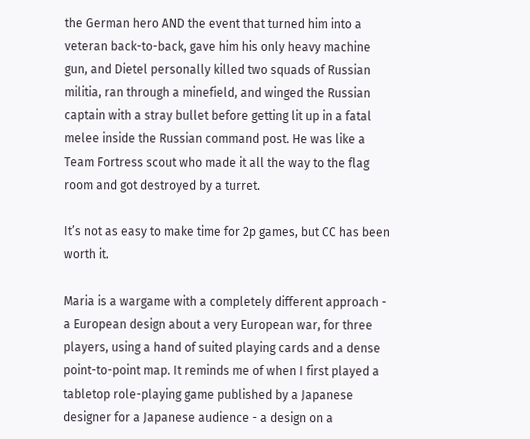the German hero AND the event that turned him into a veteran back-to-back, gave him his only heavy machine gun, and Dietel personally killed two squads of Russian militia, ran through a minefield, and winged the Russian captain with a stray bullet before getting lit up in a fatal melee inside the Russian command post. He was like a Team Fortress scout who made it all the way to the flag room and got destroyed by a turret.

It’s not as easy to make time for 2p games, but CC has been worth it.

Maria is a wargame with a completely different approach - a European design about a very European war, for three players, using a hand of suited playing cards and a dense point-to-point map. It reminds me of when I first played a tabletop role-playing game published by a Japanese designer for a Japanese audience - a design on a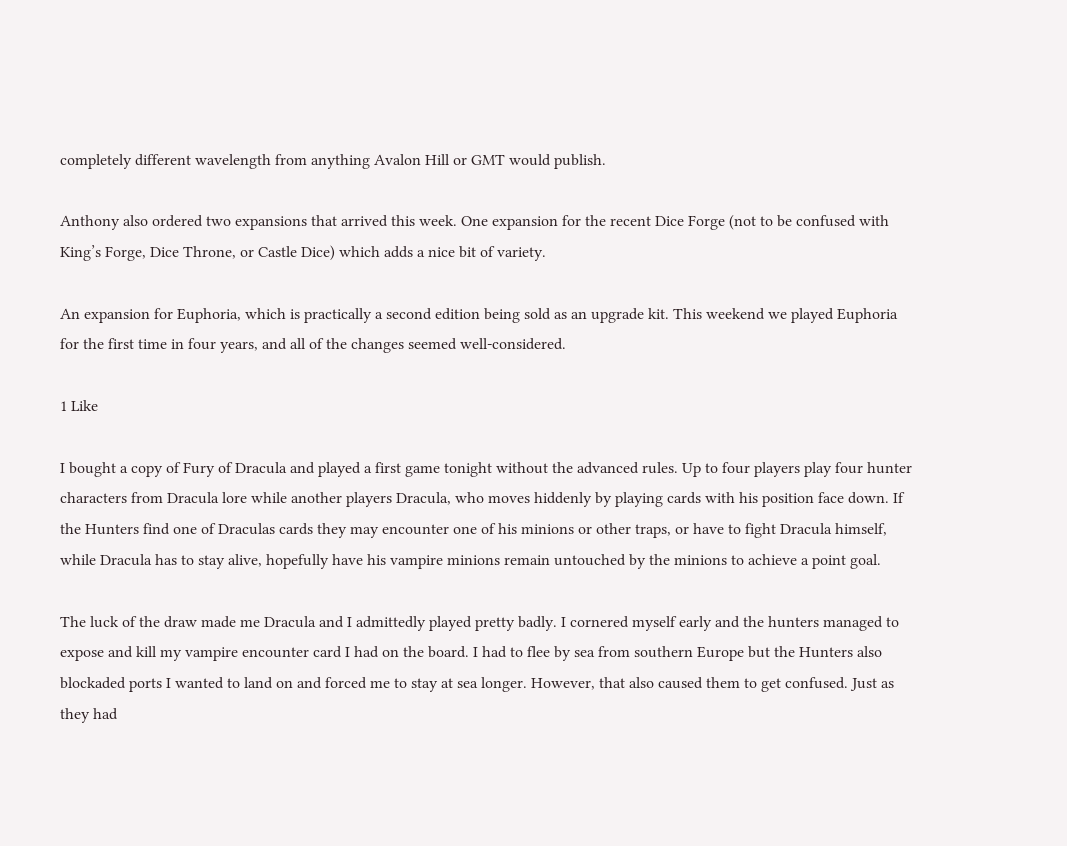completely different wavelength from anything Avalon Hill or GMT would publish.

Anthony also ordered two expansions that arrived this week. One expansion for the recent Dice Forge (not to be confused with King’s Forge, Dice Throne, or Castle Dice) which adds a nice bit of variety.

An expansion for Euphoria, which is practically a second edition being sold as an upgrade kit. This weekend we played Euphoria for the first time in four years, and all of the changes seemed well-considered.

1 Like

I bought a copy of Fury of Dracula and played a first game tonight without the advanced rules. Up to four players play four hunter characters from Dracula lore while another players Dracula, who moves hiddenly by playing cards with his position face down. If the Hunters find one of Draculas cards they may encounter one of his minions or other traps, or have to fight Dracula himself, while Dracula has to stay alive, hopefully have his vampire minions remain untouched by the minions to achieve a point goal.

The luck of the draw made me Dracula and I admittedly played pretty badly. I cornered myself early and the hunters managed to expose and kill my vampire encounter card I had on the board. I had to flee by sea from southern Europe but the Hunters also blockaded ports I wanted to land on and forced me to stay at sea longer. However, that also caused them to get confused. Just as they had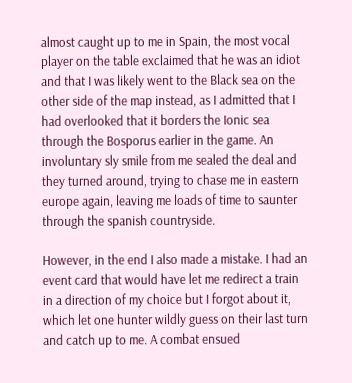almost caught up to me in Spain, the most vocal player on the table exclaimed that he was an idiot and that I was likely went to the Black sea on the other side of the map instead, as I admitted that I had overlooked that it borders the Ionic sea through the Bosporus earlier in the game. An involuntary sly smile from me sealed the deal and they turned around, trying to chase me in eastern europe again, leaving me loads of time to saunter through the spanish countryside.

However, in the end I also made a mistake. I had an event card that would have let me redirect a train in a direction of my choice but I forgot about it, which let one hunter wildly guess on their last turn and catch up to me. A combat ensued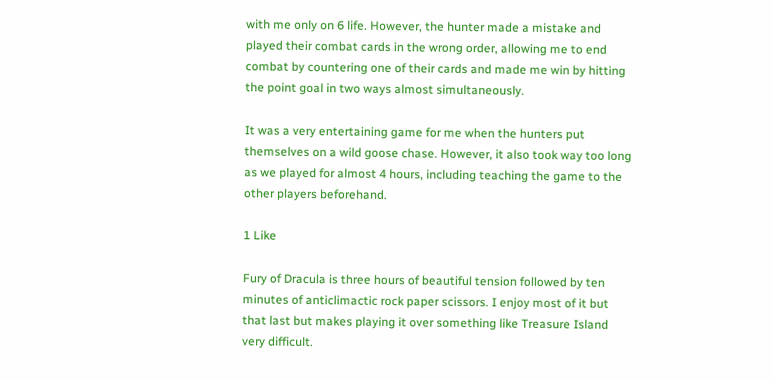with me only on 6 life. However, the hunter made a mistake and played their combat cards in the wrong order, allowing me to end combat by countering one of their cards and made me win by hitting the point goal in two ways almost simultaneously.

It was a very entertaining game for me when the hunters put themselves on a wild goose chase. However, it also took way too long as we played for almost 4 hours, including teaching the game to the other players beforehand.

1 Like

Fury of Dracula is three hours of beautiful tension followed by ten minutes of anticlimactic rock paper scissors. I enjoy most of it but that last but makes playing it over something like Treasure Island very difficult.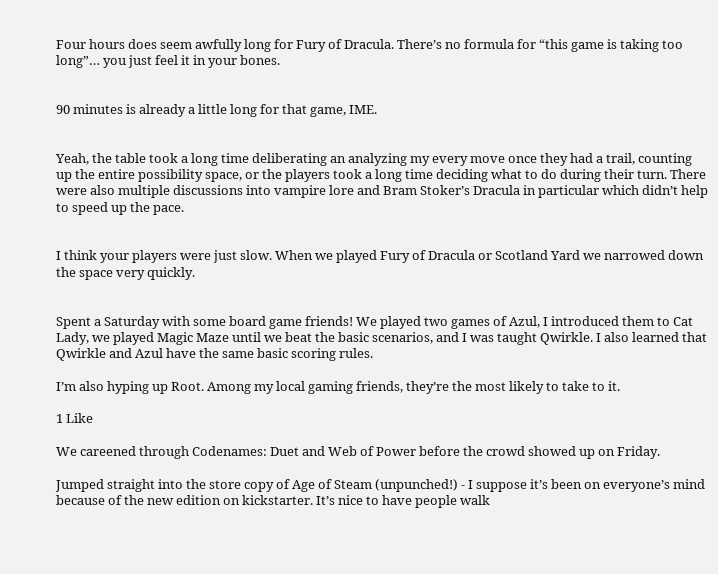Four hours does seem awfully long for Fury of Dracula. There’s no formula for “this game is taking too long”… you just feel it in your bones.


90 minutes is already a little long for that game, IME.


Yeah, the table took a long time deliberating an analyzing my every move once they had a trail, counting up the entire possibility space, or the players took a long time deciding what to do during their turn. There were also multiple discussions into vampire lore and Bram Stoker’s Dracula in particular which didn’t help to speed up the pace.


I think your players were just slow. When we played Fury of Dracula or Scotland Yard we narrowed down the space very quickly.


Spent a Saturday with some board game friends! We played two games of Azul, I introduced them to Cat Lady, we played Magic Maze until we beat the basic scenarios, and I was taught Qwirkle. I also learned that Qwirkle and Azul have the same basic scoring rules.

I’m also hyping up Root. Among my local gaming friends, they’re the most likely to take to it.

1 Like

We careened through Codenames: Duet and Web of Power before the crowd showed up on Friday.

Jumped straight into the store copy of Age of Steam (unpunched!) - I suppose it’s been on everyone’s mind because of the new edition on kickstarter. It’s nice to have people walk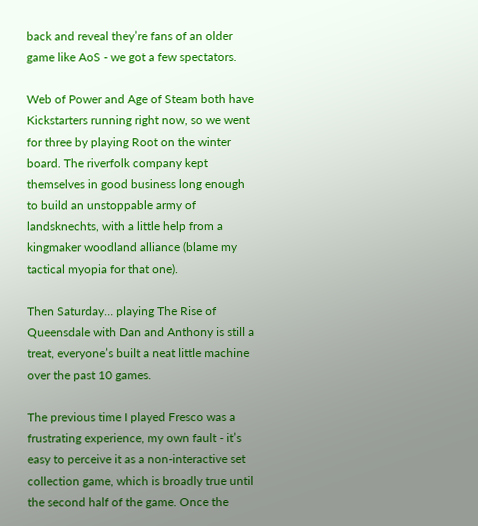back and reveal they’re fans of an older game like AoS - we got a few spectators.

Web of Power and Age of Steam both have Kickstarters running right now, so we went for three by playing Root on the winter board. The riverfolk company kept themselves in good business long enough to build an unstoppable army of landsknechts, with a little help from a kingmaker woodland alliance (blame my tactical myopia for that one).

Then Saturday… playing The Rise of Queensdale with Dan and Anthony is still a treat, everyone’s built a neat little machine over the past 10 games.

The previous time I played Fresco was a frustrating experience, my own fault - it’s easy to perceive it as a non-interactive set collection game, which is broadly true until the second half of the game. Once the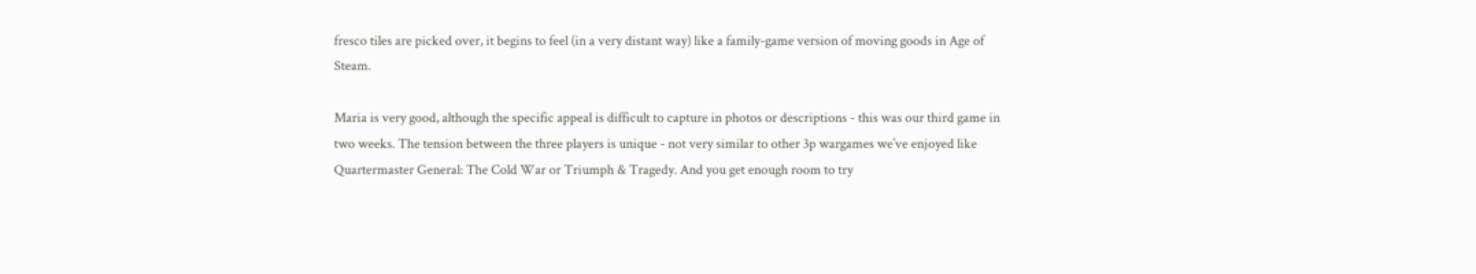fresco tiles are picked over, it begins to feel (in a very distant way) like a family-game version of moving goods in Age of Steam.

Maria is very good, although the specific appeal is difficult to capture in photos or descriptions - this was our third game in two weeks. The tension between the three players is unique - not very similar to other 3p wargames we’ve enjoyed like Quartermaster General: The Cold War or Triumph & Tragedy. And you get enough room to try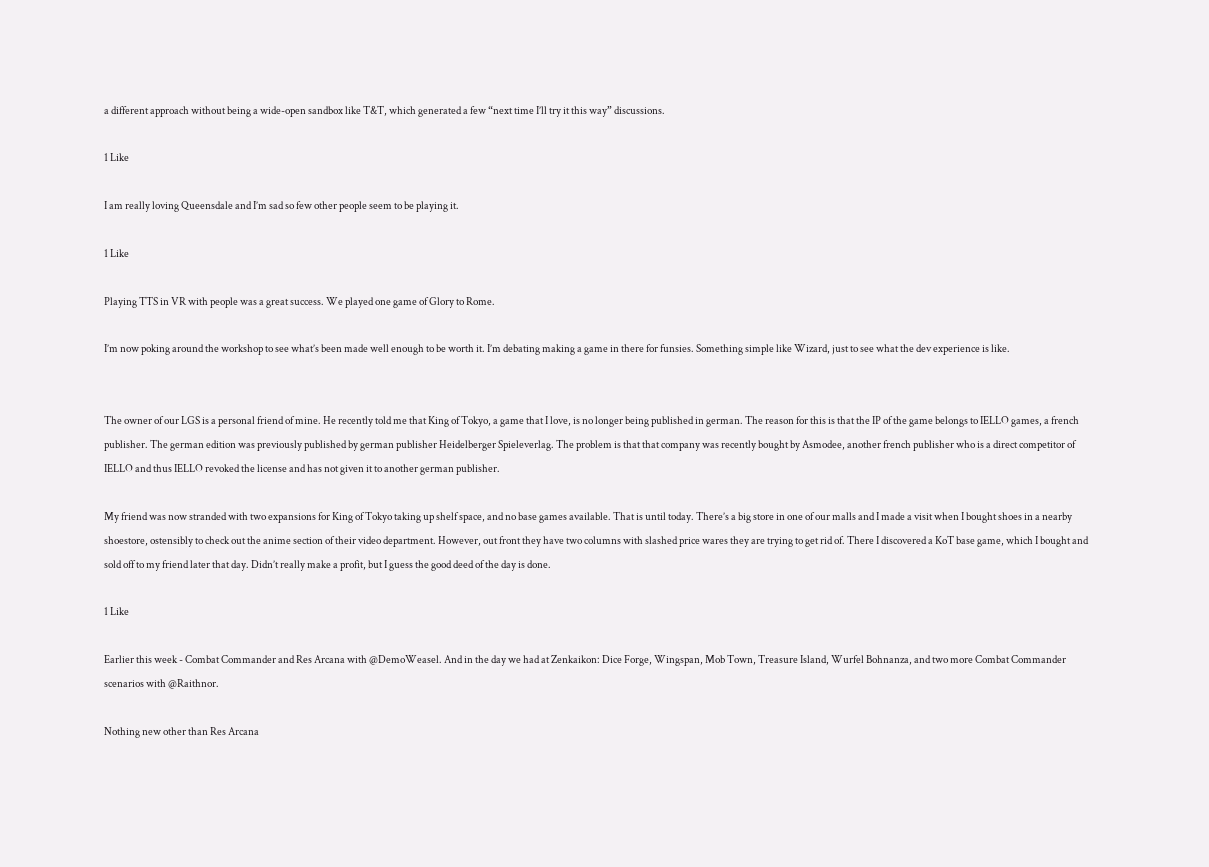a different approach without being a wide-open sandbox like T&T, which generated a few “next time I’ll try it this way” discussions.

1 Like

I am really loving Queensdale and I’m sad so few other people seem to be playing it.

1 Like

Playing TTS in VR with people was a great success. We played one game of Glory to Rome.

I’m now poking around the workshop to see what’s been made well enough to be worth it. I’m debating making a game in there for funsies. Something simple like Wizard, just to see what the dev experience is like.


The owner of our LGS is a personal friend of mine. He recently told me that King of Tokyo, a game that I love, is no longer being published in german. The reason for this is that the IP of the game belongs to IELLO games, a french publisher. The german edition was previously published by german publisher Heidelberger Spieleverlag. The problem is that that company was recently bought by Asmodee, another french publisher who is a direct competitor of IELLO and thus IELLO revoked the license and has not given it to another german publisher.

My friend was now stranded with two expansions for King of Tokyo taking up shelf space, and no base games available. That is until today. There’s a big store in one of our malls and I made a visit when I bought shoes in a nearby shoestore, ostensibly to check out the anime section of their video department. However, out front they have two columns with slashed price wares they are trying to get rid of. There I discovered a KoT base game, which I bought and sold off to my friend later that day. Didn’t really make a profit, but I guess the good deed of the day is done.

1 Like

Earlier this week - Combat Commander and Res Arcana with @DemoWeasel. And in the day we had at Zenkaikon: Dice Forge, Wingspan, Mob Town, Treasure Island, Wurfel Bohnanza, and two more Combat Commander scenarios with @Raithnor.

Nothing new other than Res Arcana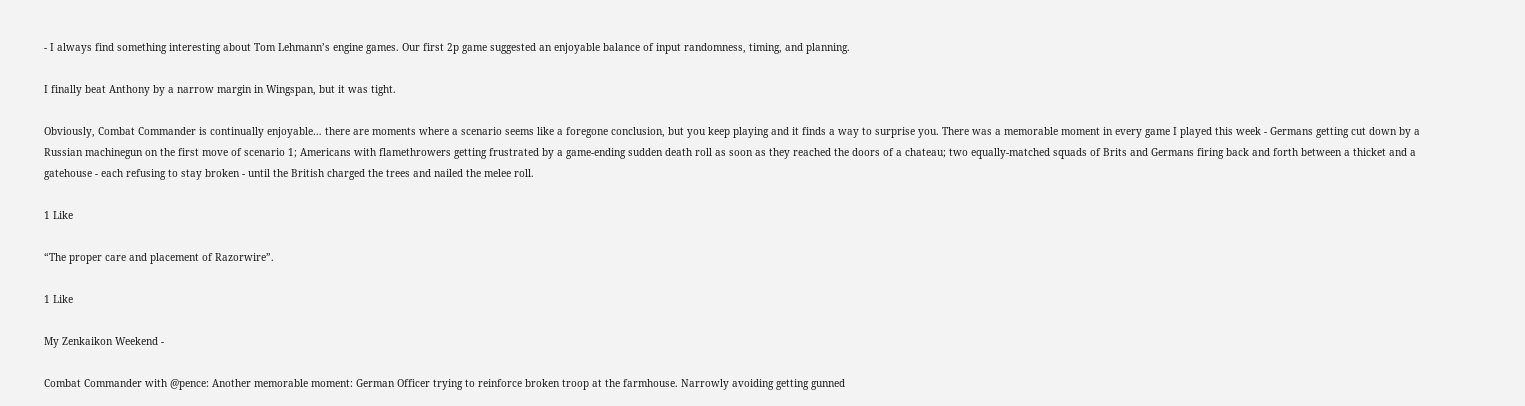- I always find something interesting about Tom Lehmann’s engine games. Our first 2p game suggested an enjoyable balance of input randomness, timing, and planning.

I finally beat Anthony by a narrow margin in Wingspan, but it was tight.

Obviously, Combat Commander is continually enjoyable… there are moments where a scenario seems like a foregone conclusion, but you keep playing and it finds a way to surprise you. There was a memorable moment in every game I played this week - Germans getting cut down by a Russian machinegun on the first move of scenario 1; Americans with flamethrowers getting frustrated by a game-ending sudden death roll as soon as they reached the doors of a chateau; two equally-matched squads of Brits and Germans firing back and forth between a thicket and a gatehouse - each refusing to stay broken - until the British charged the trees and nailed the melee roll.

1 Like

“The proper care and placement of Razorwire”.

1 Like

My Zenkaikon Weekend -

Combat Commander with @pence: Another memorable moment: German Officer trying to reinforce broken troop at the farmhouse. Narrowly avoiding getting gunned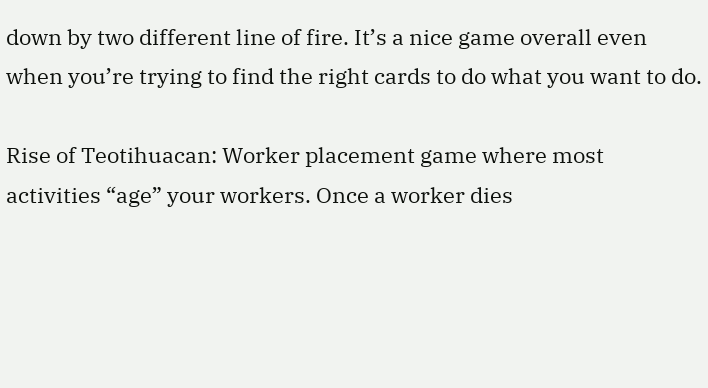down by two different line of fire. It’s a nice game overall even when you’re trying to find the right cards to do what you want to do.

Rise of Teotihuacan: Worker placement game where most activities “age” your workers. Once a worker dies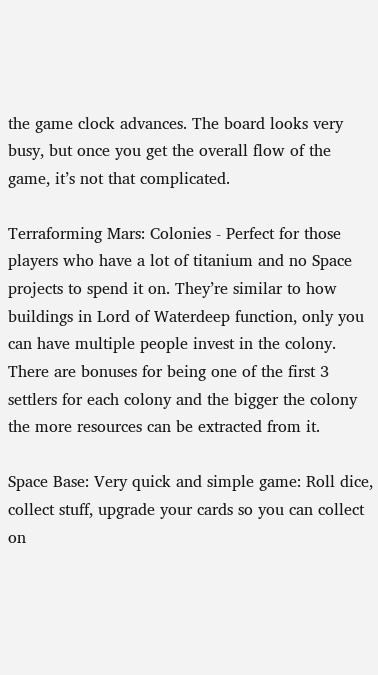the game clock advances. The board looks very busy, but once you get the overall flow of the game, it’s not that complicated.

Terraforming Mars: Colonies - Perfect for those players who have a lot of titanium and no Space projects to spend it on. They’re similar to how buildings in Lord of Waterdeep function, only you can have multiple people invest in the colony. There are bonuses for being one of the first 3 settlers for each colony and the bigger the colony the more resources can be extracted from it.

Space Base: Very quick and simple game: Roll dice, collect stuff, upgrade your cards so you can collect on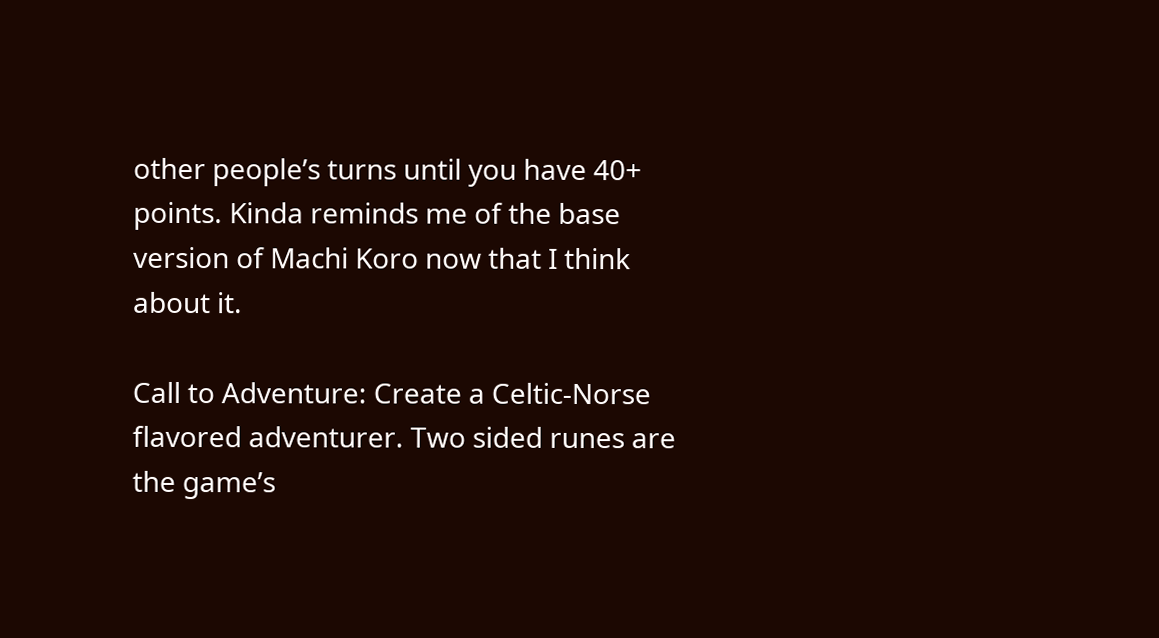other people’s turns until you have 40+ points. Kinda reminds me of the base version of Machi Koro now that I think about it.

Call to Adventure: Create a Celtic-Norse flavored adventurer. Two sided runes are the game’s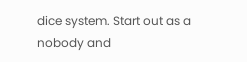dice system. Start out as a nobody and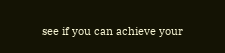see if you can achieve your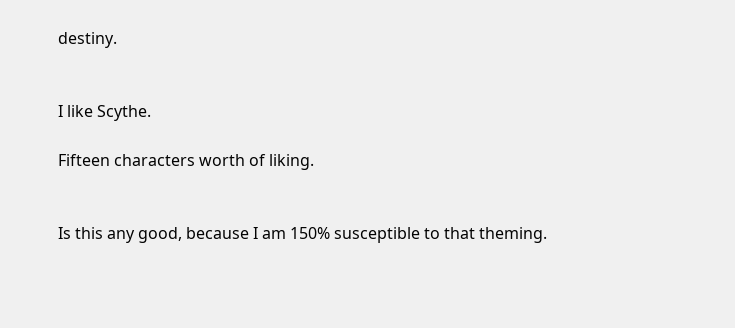destiny.


I like Scythe.

Fifteen characters worth of liking.


Is this any good, because I am 150% susceptible to that theming.